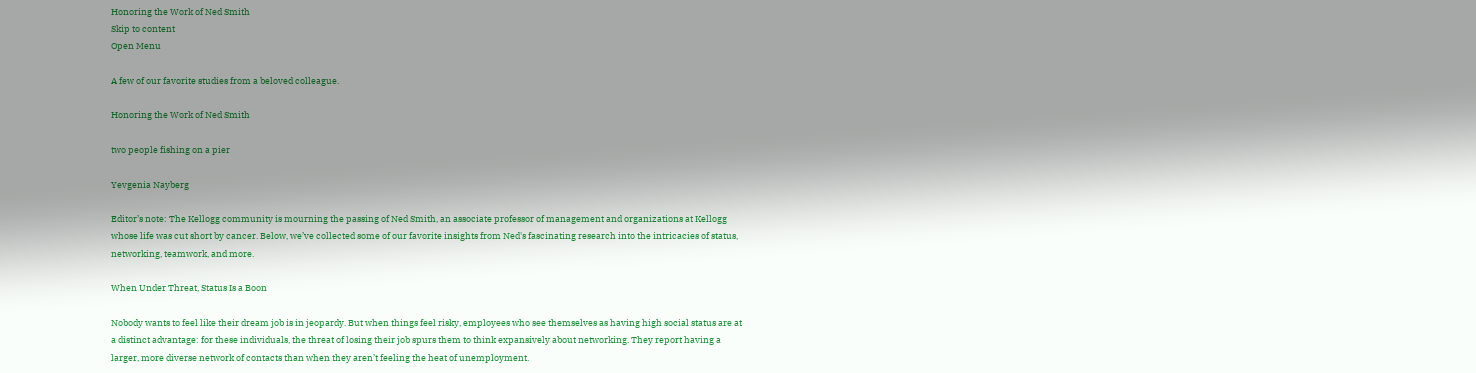Honoring the Work of Ned Smith
Skip to content
Open Menu

A few of our favorite studies from a beloved colleague.

Honoring the Work of Ned Smith

two people fishing on a pier

Yevgenia Nayberg

Editor’s note: The Kellogg community is mourning the passing of Ned Smith, an associate professor of management and organizations at Kellogg whose life was cut short by cancer. Below, we’ve collected some of our favorite insights from Ned's fascinating research into the intricacies of status, networking, teamwork, and more.

When Under Threat, Status Is a Boon

Nobody wants to feel like their dream job is in jeopardy. But when things feel risky, employees who see themselves as having high social status are at a distinct advantage: for these individuals, the threat of losing their job spurs them to think expansively about networking. They report having a larger, more diverse network of contacts than when they aren’t feeling the heat of unemployment.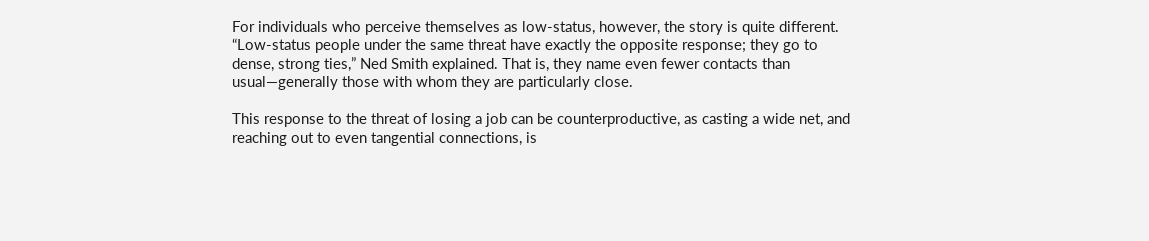For individuals who perceive themselves as low-status, however, the story is quite different. “Low-status people under the same threat have exactly the opposite response; they go to dense, strong ties,” Ned Smith explained. That is, they name even fewer contacts than usual—generally those with whom they are particularly close.

This response to the threat of losing a job can be counterproductive, as casting a wide net, and reaching out to even tangential connections, is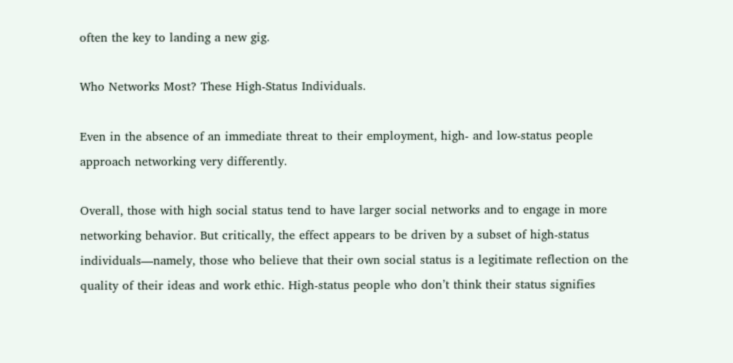often the key to landing a new gig.

Who Networks Most? These High-Status Individuals.

Even in the absence of an immediate threat to their employment, high- and low-status people approach networking very differently.

Overall, those with high social status tend to have larger social networks and to engage in more networking behavior. But critically, the effect appears to be driven by a subset of high-status individuals—namely, those who believe that their own social status is a legitimate reflection on the quality of their ideas and work ethic. High-status people who don’t think their status signifies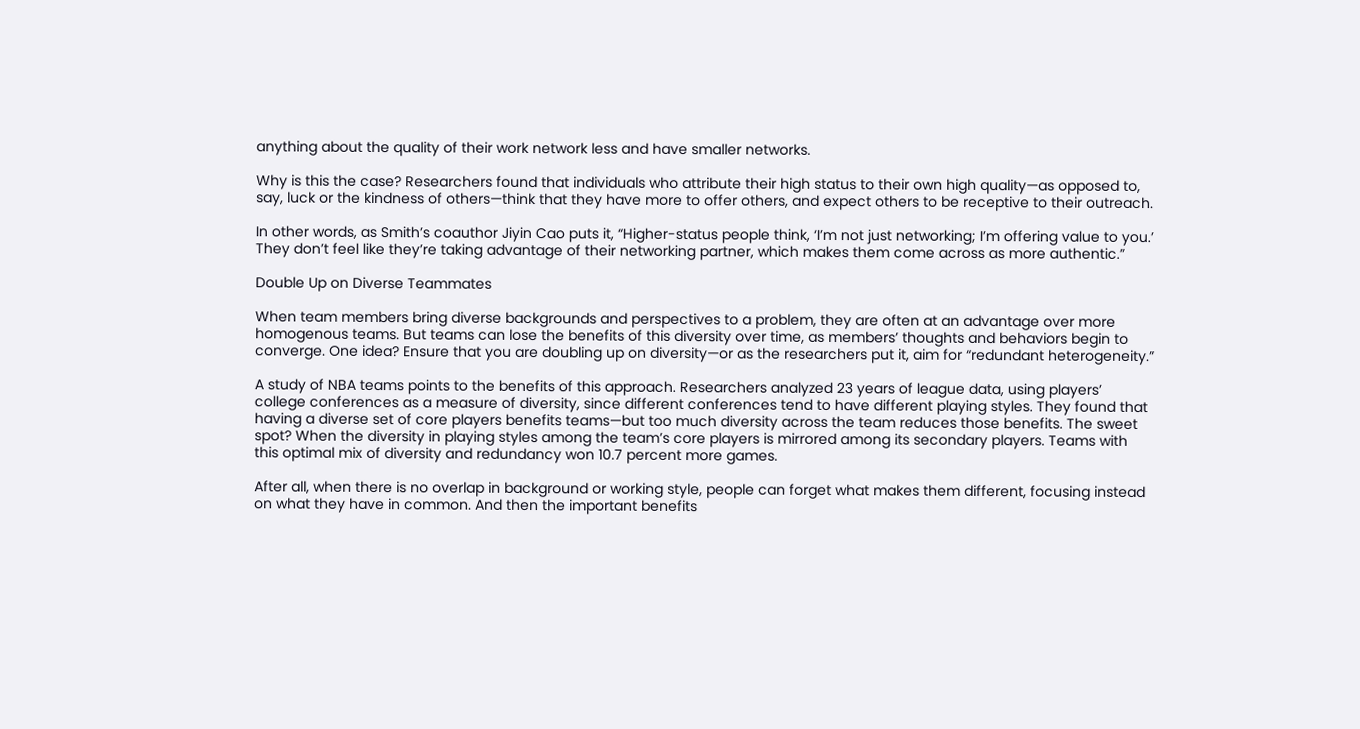anything about the quality of their work network less and have smaller networks.

Why is this the case? Researchers found that individuals who attribute their high status to their own high quality—as opposed to, say, luck or the kindness of others—think that they have more to offer others, and expect others to be receptive to their outreach.

In other words, as Smith’s coauthor Jiyin Cao puts it, “Higher-status people think, ‘I’m not just networking; I’m offering value to you.’ They don’t feel like they’re taking advantage of their networking partner, which makes them come across as more authentic.”

Double Up on Diverse Teammates

When team members bring diverse backgrounds and perspectives to a problem, they are often at an advantage over more homogenous teams. But teams can lose the benefits of this diversity over time, as members’ thoughts and behaviors begin to converge. One idea? Ensure that you are doubling up on diversity—or as the researchers put it, aim for “redundant heterogeneity.”

A study of NBA teams points to the benefits of this approach. Researchers analyzed 23 years of league data, using players’ college conferences as a measure of diversity, since different conferences tend to have different playing styles. They found that having a diverse set of core players benefits teams—but too much diversity across the team reduces those benefits. The sweet spot? When the diversity in playing styles among the team’s core players is mirrored among its secondary players. Teams with this optimal mix of diversity and redundancy won 10.7 percent more games.

After all, when there is no overlap in background or working style, people can forget what makes them different, focusing instead on what they have in common. And then the important benefits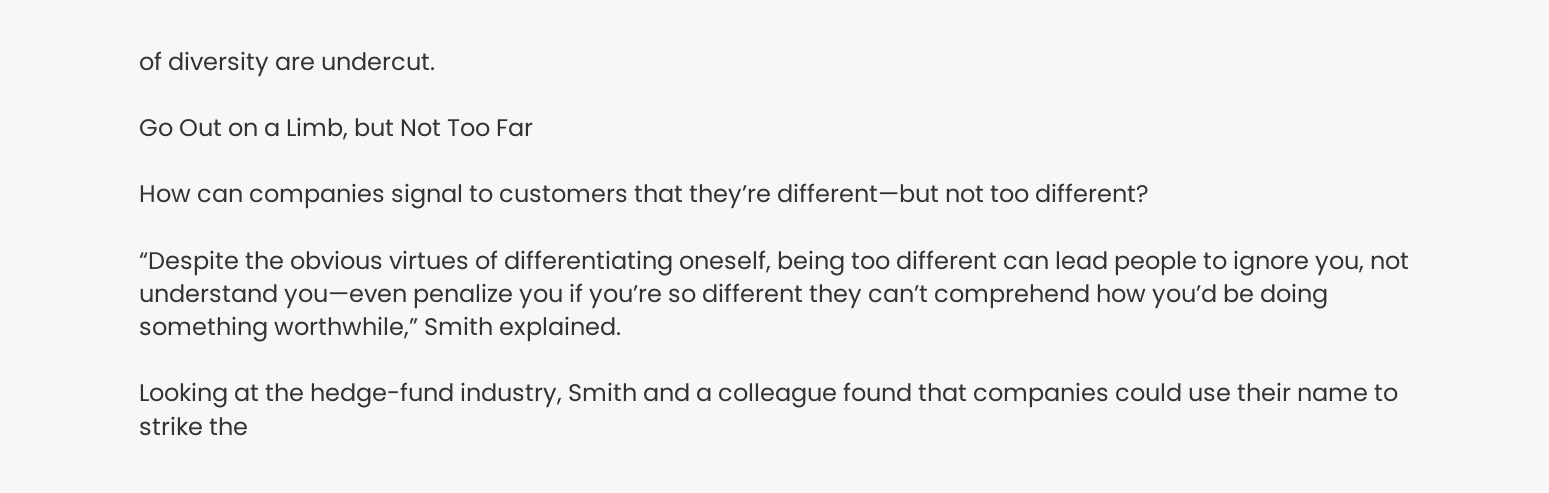of diversity are undercut.

Go Out on a Limb, but Not Too Far

How can companies signal to customers that they’re different—but not too different?

“Despite the obvious virtues of differentiating oneself, being too different can lead people to ignore you, not understand you—even penalize you if you’re so different they can’t comprehend how you’d be doing something worthwhile,” Smith explained.

Looking at the hedge-fund industry, Smith and a colleague found that companies could use their name to strike the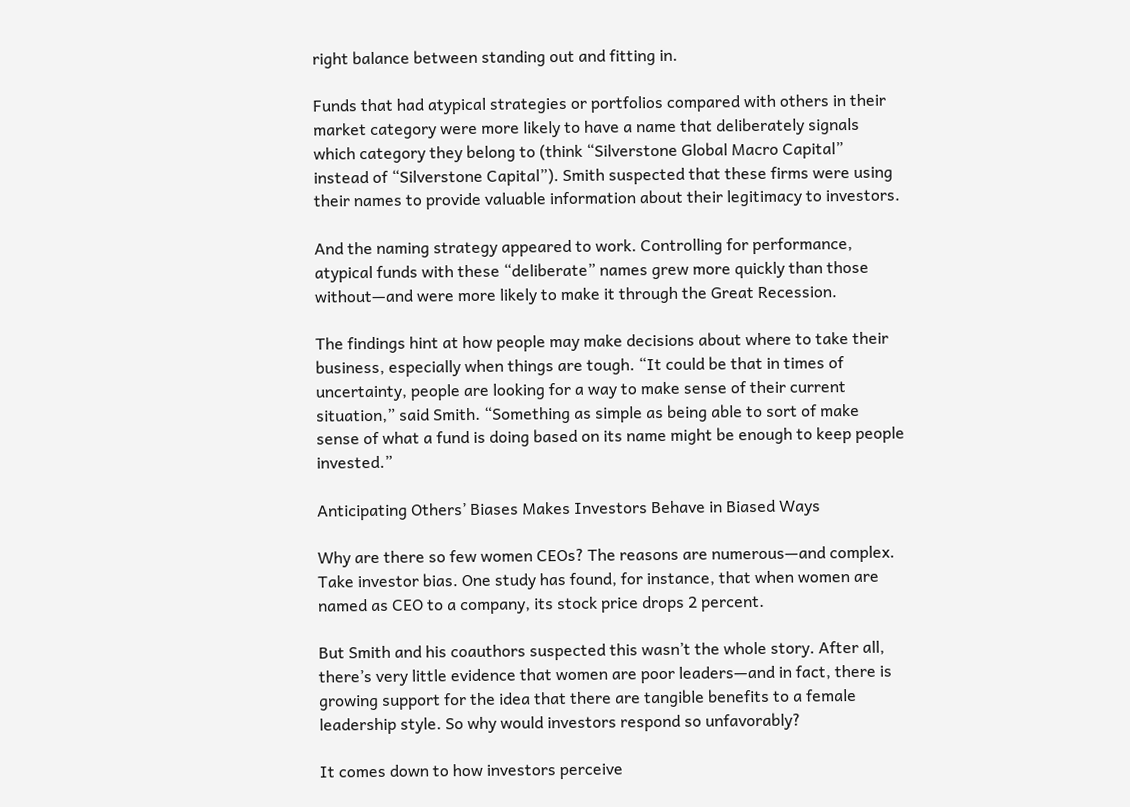right balance between standing out and fitting in.

Funds that had atypical strategies or portfolios compared with others in their market category were more likely to have a name that deliberately signals which category they belong to (think “Silverstone Global Macro Capital” instead of “Silverstone Capital”). Smith suspected that these firms were using their names to provide valuable information about their legitimacy to investors.

And the naming strategy appeared to work. Controlling for performance, atypical funds with these “deliberate” names grew more quickly than those without—and were more likely to make it through the Great Recession.

The findings hint at how people may make decisions about where to take their business, especially when things are tough. “It could be that in times of uncertainty, people are looking for a way to make sense of their current situation,” said Smith. “Something as simple as being able to sort of make sense of what a fund is doing based on its name might be enough to keep people invested.”

Anticipating Others’ Biases Makes Investors Behave in Biased Ways

Why are there so few women CEOs? The reasons are numerous—and complex. Take investor bias. One study has found, for instance, that when women are named as CEO to a company, its stock price drops 2 percent.

But Smith and his coauthors suspected this wasn’t the whole story. After all, there’s very little evidence that women are poor leaders—and in fact, there is growing support for the idea that there are tangible benefits to a female leadership style. So why would investors respond so unfavorably?

It comes down to how investors perceive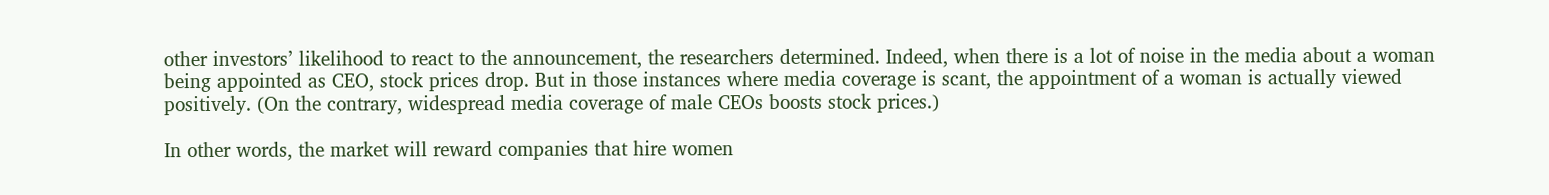other investors’ likelihood to react to the announcement, the researchers determined. Indeed, when there is a lot of noise in the media about a woman being appointed as CEO, stock prices drop. But in those instances where media coverage is scant, the appointment of a woman is actually viewed positively. (On the contrary, widespread media coverage of male CEOs boosts stock prices.)

In other words, the market will reward companies that hire women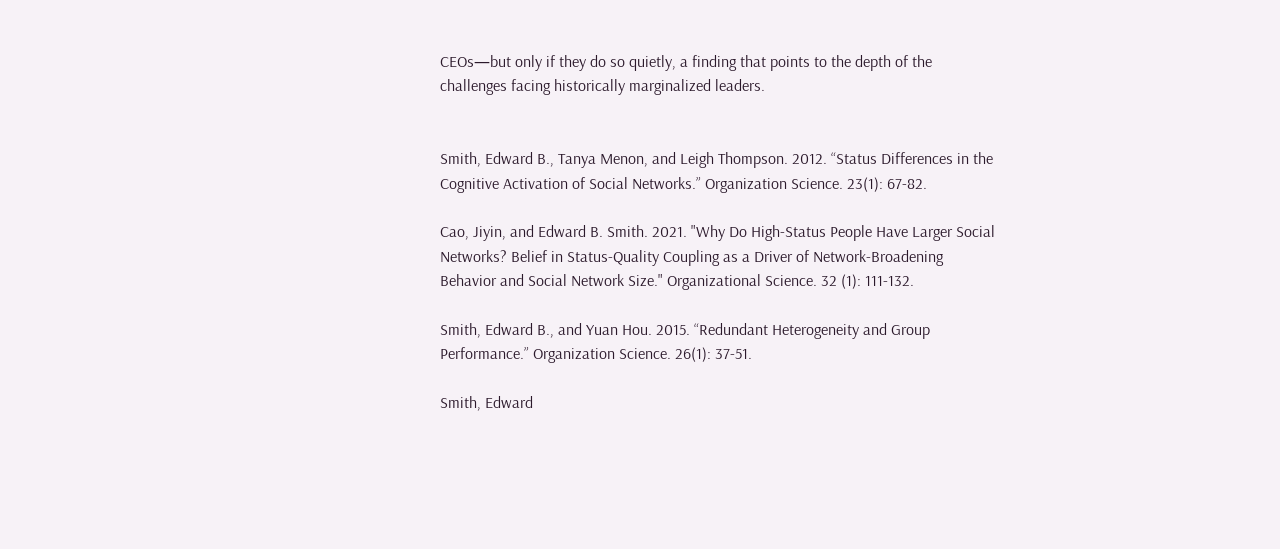CEOs—but only if they do so quietly, a finding that points to the depth of the challenges facing historically marginalized leaders.


Smith, Edward B., Tanya Menon, and Leigh Thompson. 2012. “Status Differences in the Cognitive Activation of Social Networks.” Organization Science. 23(1): 67-82.

Cao, Jiyin, and Edward B. Smith. 2021. "Why Do High-Status People Have Larger Social Networks? Belief in Status-Quality Coupling as a Driver of Network-Broadening Behavior and Social Network Size." Organizational Science. 32 (1): 111-132.

Smith, Edward B., and Yuan Hou. 2015. “Redundant Heterogeneity and Group Performance.” Organization Science. 26(1): 37-51.

Smith, Edward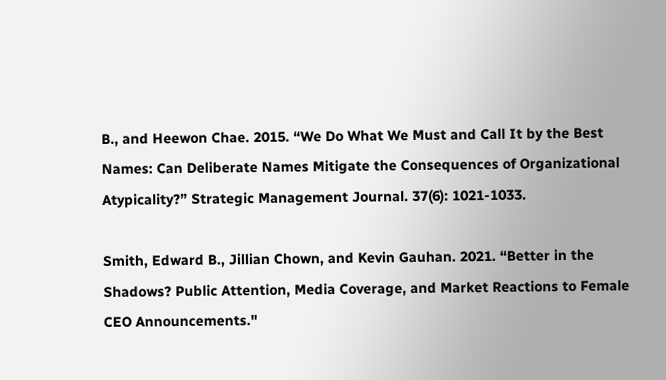B., and Heewon Chae. 2015. “We Do What We Must and Call It by the Best Names: Can Deliberate Names Mitigate the Consequences of Organizational Atypicality?” Strategic Management Journal. 37(6): 1021-1033.

Smith, Edward B., Jillian Chown, and Kevin Gauhan. 2021. “Better in the Shadows? Public Attention, Media Coverage, and Market Reactions to Female CEO Announcements."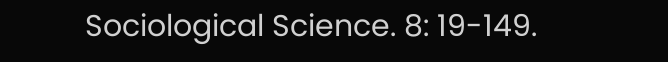Sociological Science. 8: 19-149.